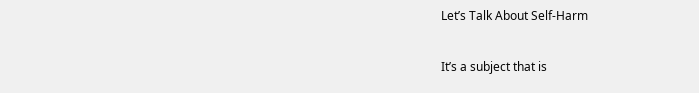Let’s Talk About Self-Harm

It’s a subject that is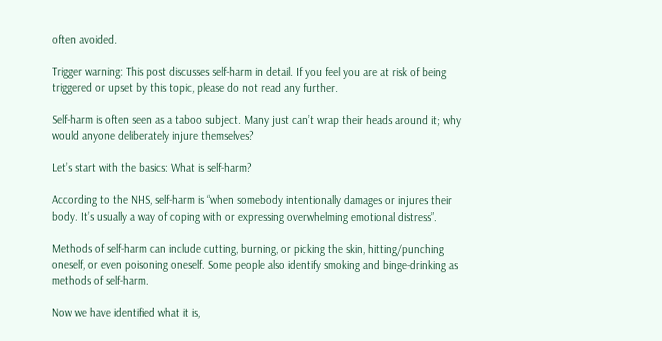often avoided.

Trigger warning: This post discusses self-harm in detail. If you feel you are at risk of being triggered or upset by this topic, please do not read any further.

Self-harm is often seen as a taboo subject. Many just can’t wrap their heads around it; why would anyone deliberately injure themselves?

Let’s start with the basics: What is self-harm?

According to the NHS, self-harm is “when somebody intentionally damages or injures their body. It’s usually a way of coping with or expressing overwhelming emotional distress”.

Methods of self-harm can include cutting, burning, or picking the skin, hitting/punching oneself, or even poisoning oneself. Some people also identify smoking and binge-drinking as methods of self-harm.

Now we have identified what it is,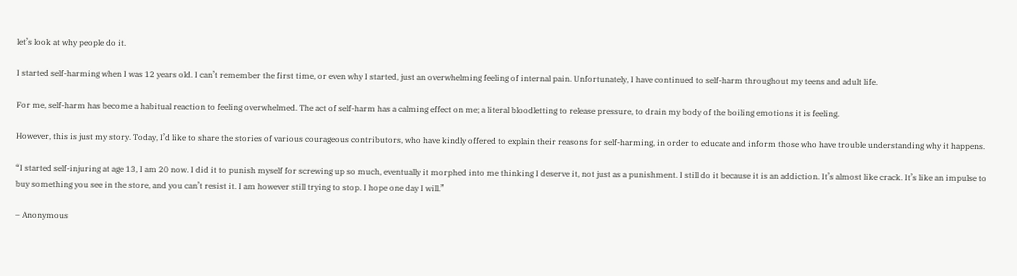let’s look at why people do it.

I started self-harming when I was 12 years old. I can’t remember the first time, or even why I started, just an overwhelming feeling of internal pain. Unfortunately, I have continued to self-harm throughout my teens and adult life.

For me, self-harm has become a habitual reaction to feeling overwhelmed. The act of self-harm has a calming effect on me; a literal bloodletting to release pressure, to drain my body of the boiling emotions it is feeling.

However, this is just my story. Today, I’d like to share the stories of various courageous contributors, who have kindly offered to explain their reasons for self-harming, in order to educate and inform those who have trouble understanding why it happens.

“I started self-injuring at age 13, I am 20 now. I did it to punish myself for screwing up so much, eventually it morphed into me thinking I deserve it, not just as a punishment. I still do it because it is an addiction. It’s almost like crack. It’s like an impulse to buy something you see in the store, and you can’t resist it. I am however still trying to stop. I hope one day I will.”

– Anonymous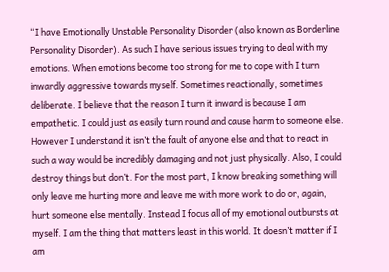“I have Emotionally Unstable Personality Disorder (also known as Borderline Personality Disorder). As such I have serious issues trying to deal with my emotions. When emotions become too strong for me to cope with I turn inwardly aggressive towards myself. Sometimes reactionally, sometimes deliberate. I believe that the reason I turn it inward is because I am empathetic. I could just as easily turn round and cause harm to someone else. However I understand it isn’t the fault of anyone else and that to react in such a way would be incredibly damaging and not just physically. Also, I could destroy things but don’t. For the most part, I know breaking something will only leave me hurting more and leave me with more work to do or, again, hurt someone else mentally. Instead I focus all of my emotional outbursts at myself. I am the thing that matters least in this world. It doesn’t matter if I am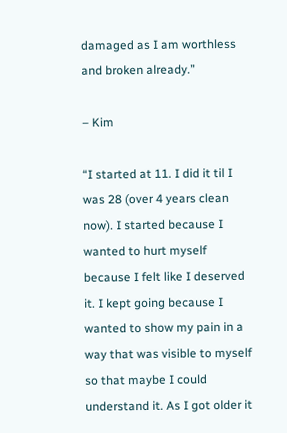damaged as I am worthless and broken already.”

– Kim

“I started at 11. I did it til I was 28 (over 4 years clean now). I started because I wanted to hurt myself because I felt like I deserved it. I kept going because I wanted to show my pain in a way that was visible to myself so that maybe I could understand it. As I got older it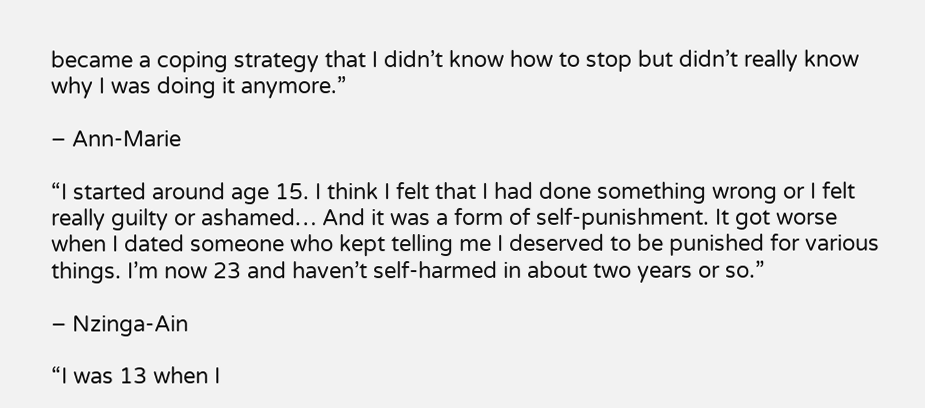became a coping strategy that I didn’t know how to stop but didn’t really know why I was doing it anymore.”

– Ann-Marie

“I started around age 15. I think I felt that I had done something wrong or I felt really guilty or ashamed… And it was a form of self-punishment. It got worse when I dated someone who kept telling me I deserved to be punished for various things. I’m now 23 and haven’t self-harmed in about two years or so.”

– Nzinga-Ain

“I was 13 when I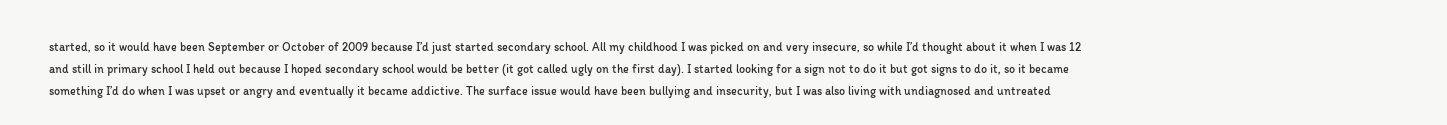started, so it would have been September or October of 2009 because I’d just started secondary school. All my childhood I was picked on and very insecure, so while I’d thought about it when I was 12 and still in primary school I held out because I hoped secondary school would be better (it got called ugly on the first day). I started looking for a sign not to do it but got signs to do it, so it became something I’d do when I was upset or angry and eventually it became addictive. The surface issue would have been bullying and insecurity, but I was also living with undiagnosed and untreated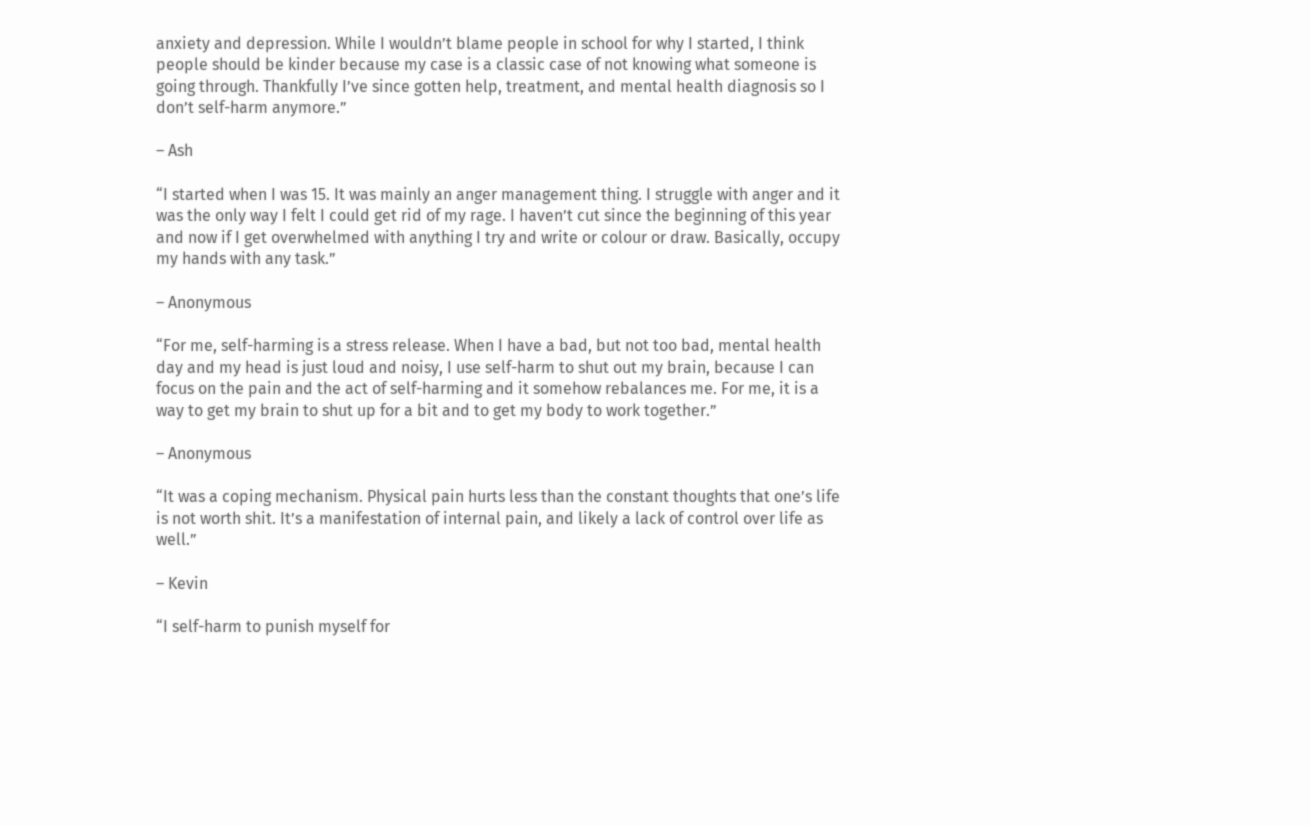anxiety and depression. While I wouldn’t blame people in school for why I started, I think people should be kinder because my case is a classic case of not knowing what someone is going through. Thankfully I’ve since gotten help, treatment, and mental health diagnosis so I don’t self-harm anymore.”

– Ash

“I started when I was 15. It was mainly an anger management thing. I struggle with anger and it was the only way I felt I could get rid of my rage. I haven’t cut since the beginning of this year and now if I get overwhelmed with anything I try and write or colour or draw. Basically, occupy my hands with any task.”

– Anonymous

“For me, self-harming is a stress release. When I have a bad, but not too bad, mental health day and my head is just loud and noisy, I use self-harm to shut out my brain, because I can focus on the pain and the act of self-harming and it somehow rebalances me. For me, it is a way to get my brain to shut up for a bit and to get my body to work together.”

– Anonymous

“It was a coping mechanism. Physical pain hurts less than the constant thoughts that one’s life is not worth shit. It’s a manifestation of internal pain, and likely a lack of control over life as well.”

– Kevin

“I self-harm to punish myself for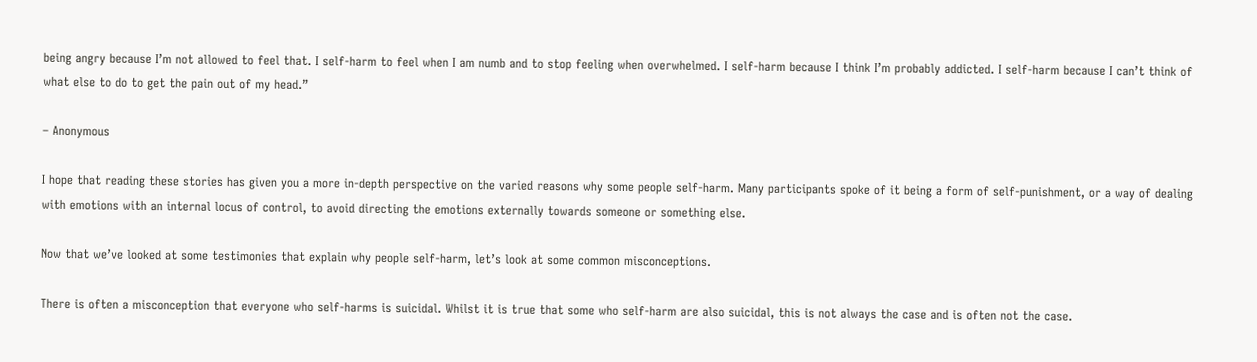being angry because I’m not allowed to feel that. I self-harm to feel when I am numb and to stop feeling when overwhelmed. I self-harm because I think I’m probably addicted. I self-harm because I can’t think of what else to do to get the pain out of my head.”

– Anonymous

I hope that reading these stories has given you a more in-depth perspective on the varied reasons why some people self-harm. Many participants spoke of it being a form of self-punishment, or a way of dealing with emotions with an internal locus of control, to avoid directing the emotions externally towards someone or something else.

Now that we’ve looked at some testimonies that explain why people self-harm, let’s look at some common misconceptions.

There is often a misconception that everyone who self-harms is suicidal. Whilst it is true that some who self-harm are also suicidal, this is not always the case and is often not the case.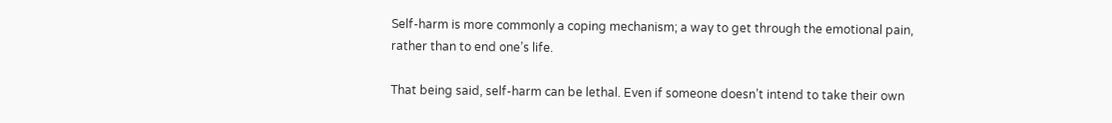Self-harm is more commonly a coping mechanism; a way to get through the emotional pain, rather than to end one’s life.

That being said, self-harm can be lethal. Even if someone doesn’t intend to take their own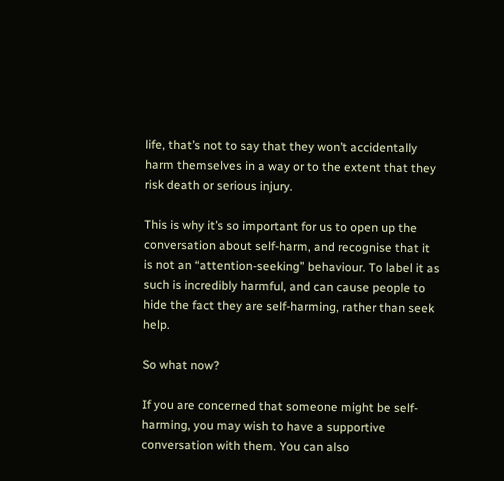life, that’s not to say that they won’t accidentally harm themselves in a way or to the extent that they risk death or serious injury.

This is why it’s so important for us to open up the conversation about self-harm, and recognise that it is not an “attention-seeking” behaviour. To label it as such is incredibly harmful, and can cause people to hide the fact they are self-harming, rather than seek help.

So what now?

If you are concerned that someone might be self-harming, you may wish to have a supportive conversation with them. You can also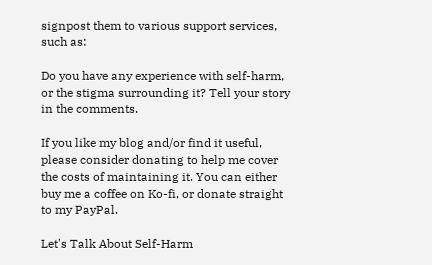signpost them to various support services, such as:

Do you have any experience with self-harm, or the stigma surrounding it? Tell your story in the comments.

If you like my blog and/or find it useful, please consider donating to help me cover the costs of maintaining it. You can either buy me a coffee on Ko-fi, or donate straight to my PayPal.

Let's Talk About Self-Harm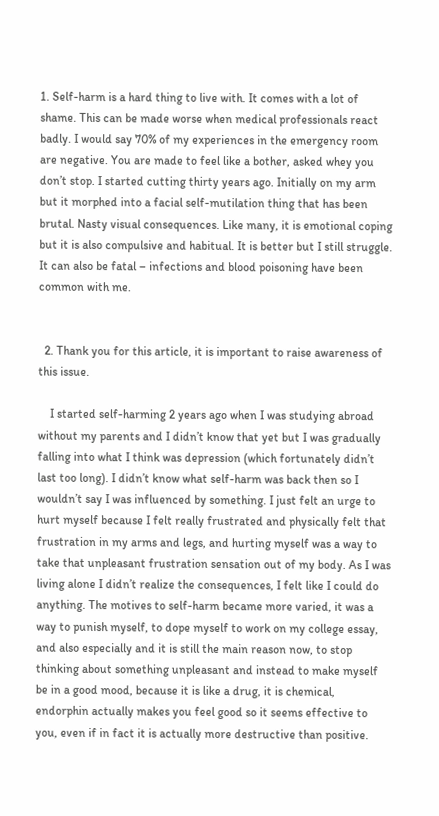1. Self-harm is a hard thing to live with. It comes with a lot of shame. This can be made worse when medical professionals react badly. I would say 70% of my experiences in the emergency room are negative. You are made to feel like a bother, asked whey you don’t stop. I started cutting thirty years ago. Initially on my arm but it morphed into a facial self-mutilation thing that has been brutal. Nasty visual consequences. Like many, it is emotional coping but it is also compulsive and habitual. It is better but I still struggle. It can also be fatal – infections and blood poisoning have been common with me.


  2. Thank you for this article, it is important to raise awareness of this issue.

    I started self-harming 2 years ago when I was studying abroad without my parents and I didn’t know that yet but I was gradually falling into what I think was depression (which fortunately didn’t last too long). I didn’t know what self-harm was back then so I wouldn’t say I was influenced by something. I just felt an urge to hurt myself because I felt really frustrated and physically felt that frustration in my arms and legs, and hurting myself was a way to take that unpleasant frustration sensation out of my body. As I was living alone I didn’t realize the consequences, I felt like I could do anything. The motives to self-harm became more varied, it was a way to punish myself, to dope myself to work on my college essay, and also especially and it is still the main reason now, to stop thinking about something unpleasant and instead to make myself be in a good mood, because it is like a drug, it is chemical, endorphin actually makes you feel good so it seems effective to you, even if in fact it is actually more destructive than positive.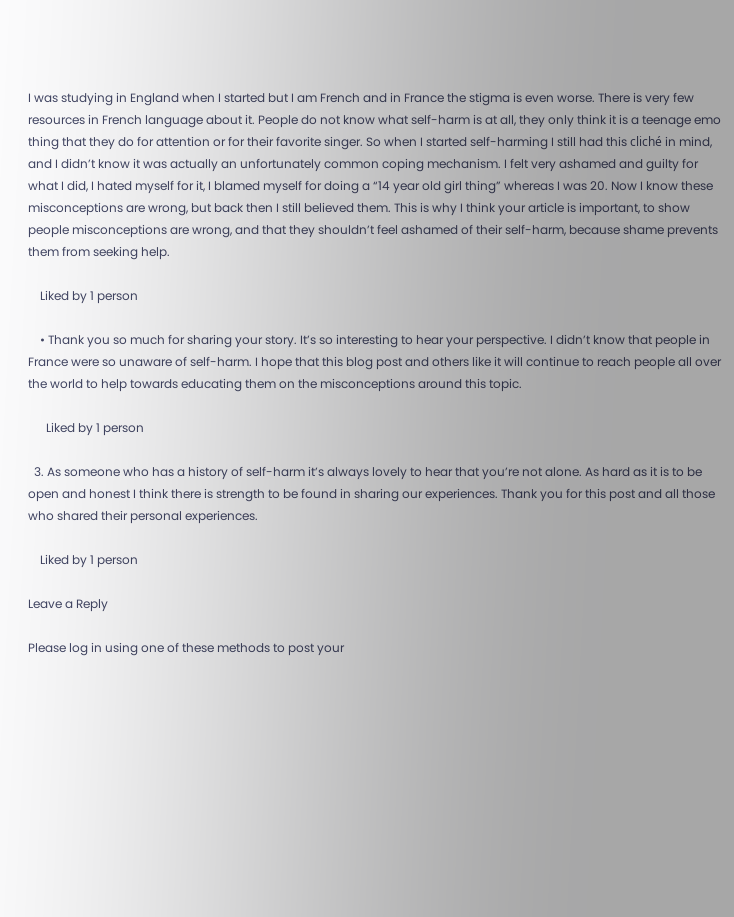I was studying in England when I started but I am French and in France the stigma is even worse. There is very few resources in French language about it. People do not know what self-harm is at all, they only think it is a teenage emo thing that they do for attention or for their favorite singer. So when I started self-harming I still had this cliché in mind, and I didn’t know it was actually an unfortunately common coping mechanism. I felt very ashamed and guilty for what I did, I hated myself for it, I blamed myself for doing a “14 year old girl thing” whereas I was 20. Now I know these misconceptions are wrong, but back then I still believed them. This is why I think your article is important, to show people misconceptions are wrong, and that they shouldn’t feel ashamed of their self-harm, because shame prevents them from seeking help.

    Liked by 1 person

    • Thank you so much for sharing your story. It’s so interesting to hear your perspective. I didn’t know that people in France were so unaware of self-harm. I hope that this blog post and others like it will continue to reach people all over the world to help towards educating them on the misconceptions around this topic.

      Liked by 1 person

  3. As someone who has a history of self-harm it’s always lovely to hear that you’re not alone. As hard as it is to be open and honest I think there is strength to be found in sharing our experiences. Thank you for this post and all those who shared their personal experiences.

    Liked by 1 person

Leave a Reply

Please log in using one of these methods to post your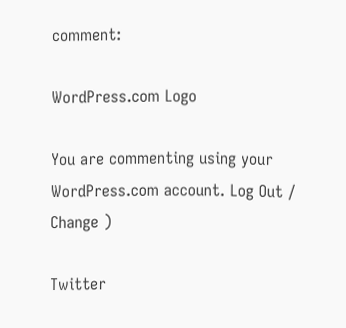comment:

WordPress.com Logo

You are commenting using your WordPress.com account. Log Out /  Change )

Twitter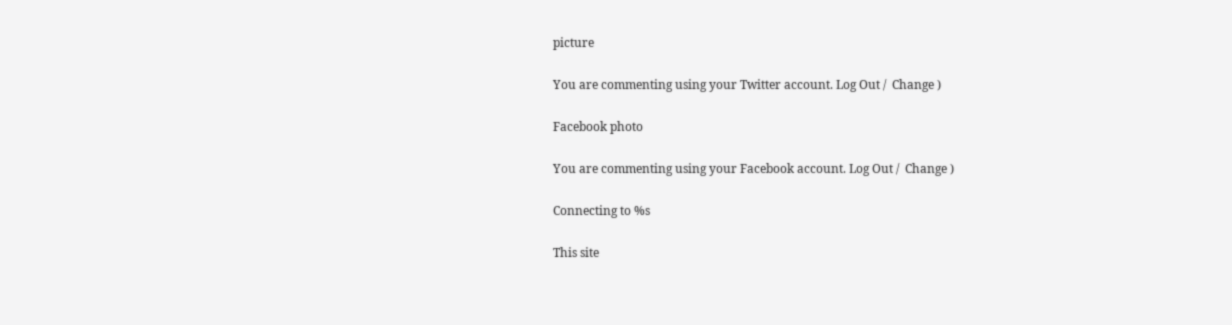picture

You are commenting using your Twitter account. Log Out /  Change )

Facebook photo

You are commenting using your Facebook account. Log Out /  Change )

Connecting to %s

This site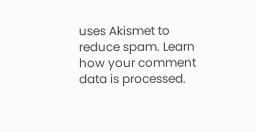uses Akismet to reduce spam. Learn how your comment data is processed.